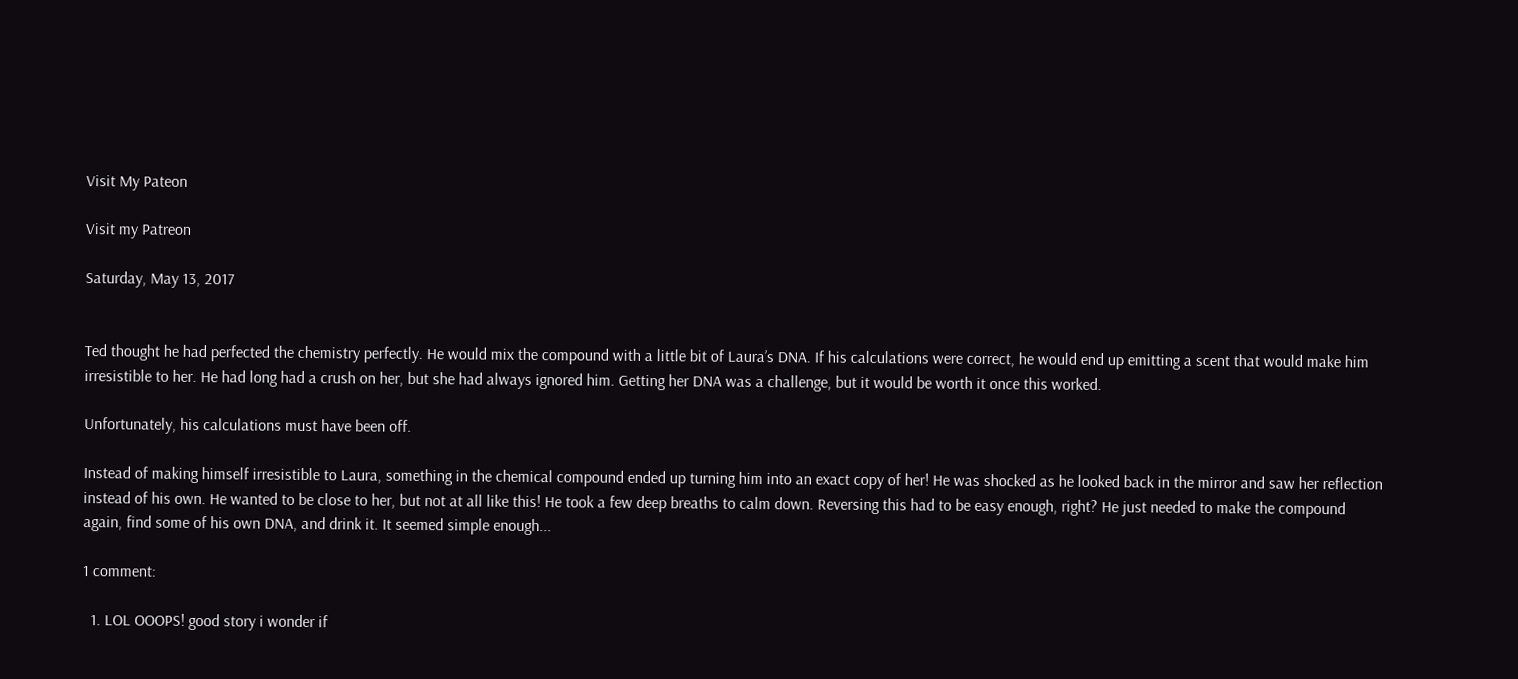Visit My Pateon

Visit my Patreon

Saturday, May 13, 2017


Ted thought he had perfected the chemistry perfectly. He would mix the compound with a little bit of Laura’s DNA. If his calculations were correct, he would end up emitting a scent that would make him irresistible to her. He had long had a crush on her, but she had always ignored him. Getting her DNA was a challenge, but it would be worth it once this worked.

Unfortunately, his calculations must have been off.

Instead of making himself irresistible to Laura, something in the chemical compound ended up turning him into an exact copy of her! He was shocked as he looked back in the mirror and saw her reflection instead of his own. He wanted to be close to her, but not at all like this! He took a few deep breaths to calm down. Reversing this had to be easy enough, right? He just needed to make the compound again, find some of his own DNA, and drink it. It seemed simple enough...

1 comment:

  1. LOL OOOPS! good story i wonder if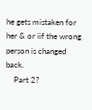he gets mistaken for her & or iif the wrong person is changed back.
    Part 2?